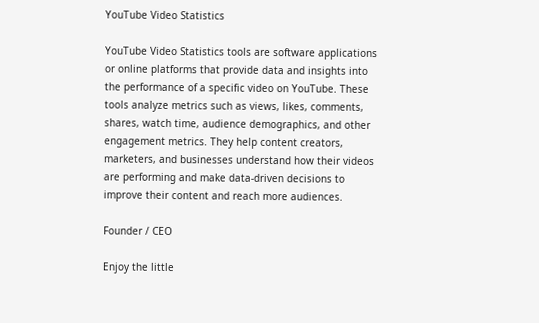YouTube Video Statistics

YouTube Video Statistics tools are software applications or online platforms that provide data and insights into the performance of a specific video on YouTube. These tools analyze metrics such as views, likes, comments, shares, watch time, audience demographics, and other engagement metrics. They help content creators, marketers, and businesses understand how their videos are performing and make data-driven decisions to improve their content and reach more audiences.

Founder / CEO

Enjoy the little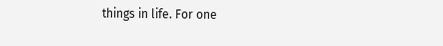things in life. For one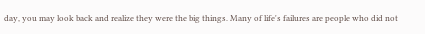day, you may look back and realize they were the big things. Many of life's failures are people who did not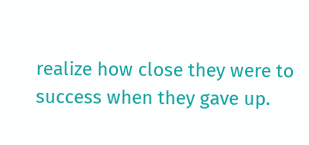realize how close they were to success when they gave up.